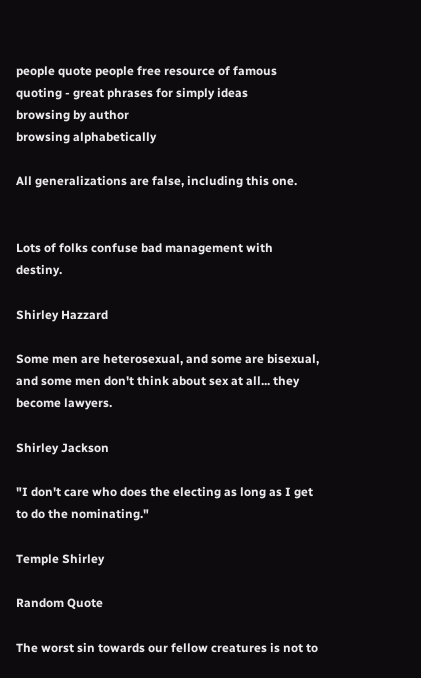people quote people free resource of famous quoting - great phrases for simply ideas
browsing by author
browsing alphabetically

All generalizations are false, including this one.


Lots of folks confuse bad management with destiny.

Shirley Hazzard

Some men are heterosexual, and some are bisexual, and some men don't think about sex at all... they become lawyers.

Shirley Jackson

"I don't care who does the electing as long as I get to do the nominating."

Temple Shirley

Random Quote

The worst sin towards our fellow creatures is not to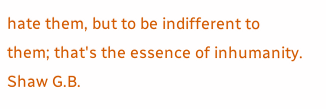hate them, but to be indifferent to them; that's the essence of inhumanity.
Shaw G.B.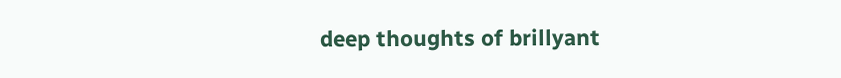deep thoughts of brillyant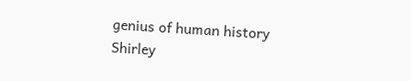genius of human history
Shirley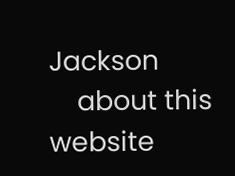Jackson
    about this website